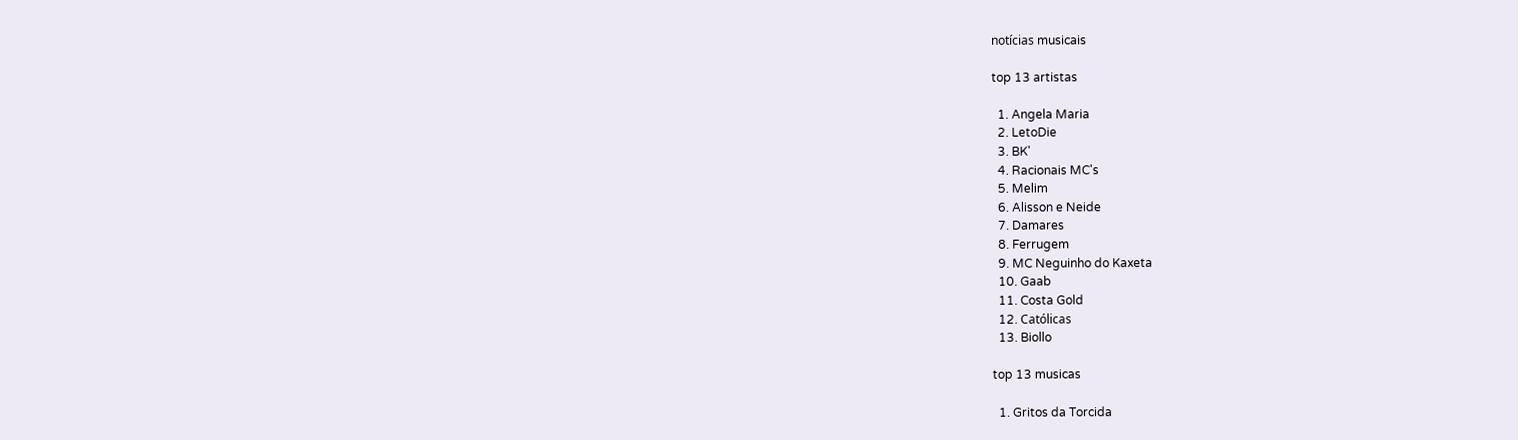notícias musicais

top 13 artistas

  1. Angela Maria
  2. LetoDie
  3. BK'
  4. Racionais MC's
  5. Melim
  6. Alisson e Neide
  7. Damares
  8. Ferrugem
  9. MC Neguinho do Kaxeta
  10. Gaab
  11. Costa Gold
  12. Católicas
  13. Biollo

top 13 musicas

  1. Gritos da Torcida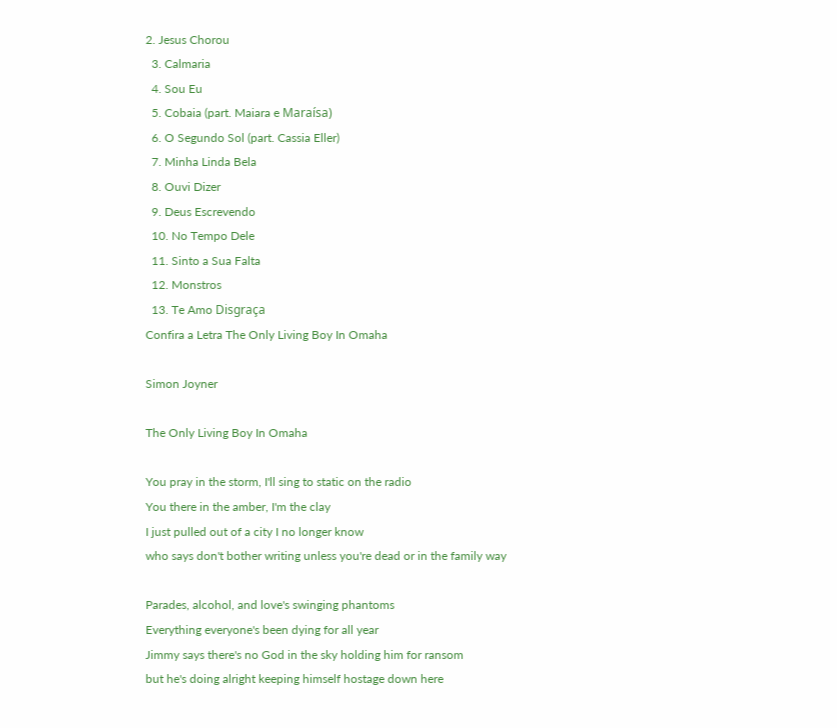2. Jesus Chorou
  3. Calmaria
  4. Sou Eu
  5. Cobaia (part. Maiara e Maraísa)
  6. O Segundo Sol (part. Cassia Eller)
  7. Minha Linda Bela
  8. Ouvi Dizer
  9. Deus Escrevendo
  10. No Tempo Dele
  11. Sinto a Sua Falta
  12. Monstros
  13. Te Amo Disgraça
Confira a Letra The Only Living Boy In Omaha

Simon Joyner

The Only Living Boy In Omaha

You pray in the storm, I'll sing to static on the radio
You there in the amber, I'm the clay
I just pulled out of a city I no longer know
who says don't bother writing unless you're dead or in the family way

Parades, alcohol, and love's swinging phantoms
Everything everyone's been dying for all year
Jimmy says there's no God in the sky holding him for ransom
but he's doing alright keeping himself hostage down here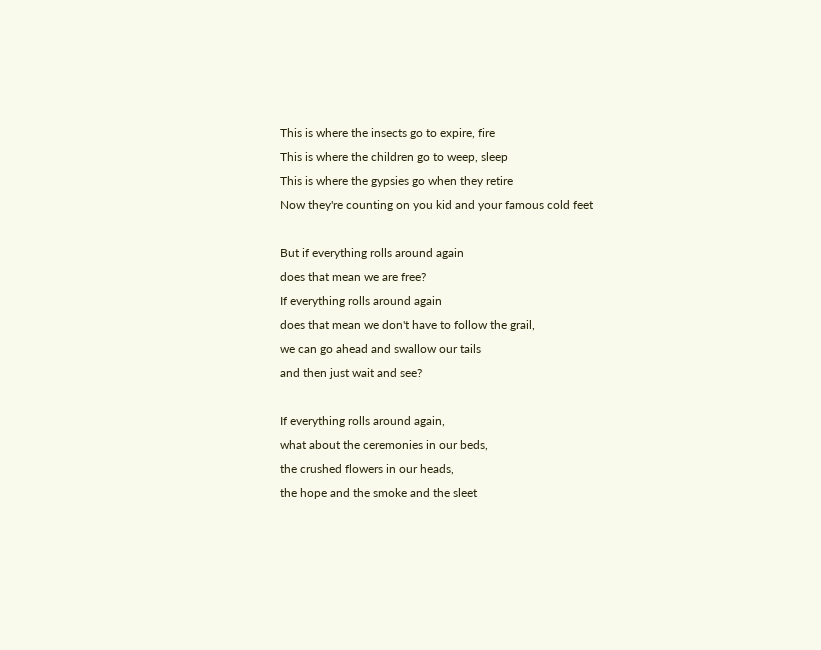This is where the insects go to expire, fire
This is where the children go to weep, sleep
This is where the gypsies go when they retire
Now they're counting on you kid and your famous cold feet

But if everything rolls around again
does that mean we are free?
If everything rolls around again
does that mean we don't have to follow the grail,
we can go ahead and swallow our tails
and then just wait and see?

If everything rolls around again,
what about the ceremonies in our beds,
the crushed flowers in our heads,
the hope and the smoke and the sleet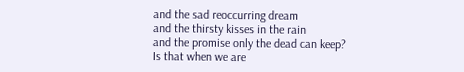and the sad reoccurring dream
and the thirsty kisses in the rain
and the promise only the dead can keep?
Is that when we are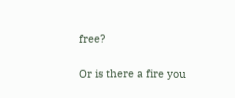free?

Or is there a fire you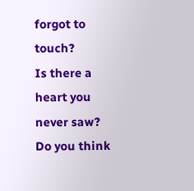forgot to touch?
Is there a heart you never saw?
Do you think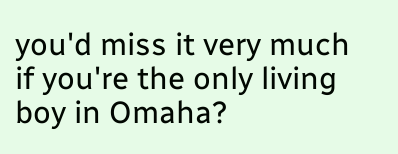you'd miss it very much
if you're the only living boy in Omaha?